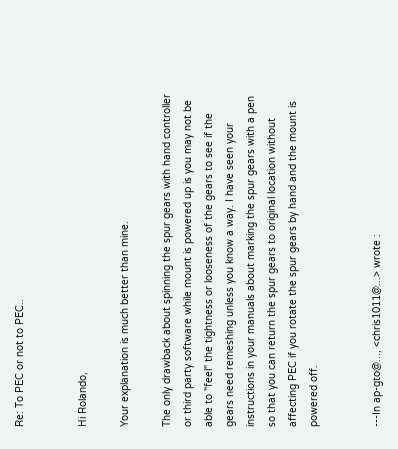Re: To PEC or not to PEC..


Hi Rolando,

Your explanation is much better than mine.

The only drawback about spinning the spur gears with hand controller or third party software while mount is powered up is you may not be able to "feel" the tightness or looseness of the gears to see if the gears need remeshing unless you know a way. I have seen your instructions in your manuals about marking the spur gears with a pen so that you can return the spur gears to original location without affecting PEC if you rotate the spur gears by hand and the mount is powered off.


---In ap-gto@..., <chris1011@...> wrote :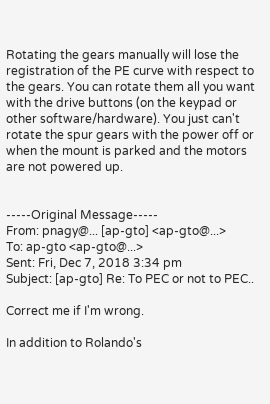Rotating the gears manually will lose the registration of the PE curve with respect to the gears. You can rotate them all you want with the drive buttons (on the keypad or other software/hardware). You just can't rotate the spur gears with the power off or when the mount is parked and the motors are not powered up.


-----Original Message-----
From: pnagy@... [ap-gto] <ap-gto@...>
To: ap-gto <ap-gto@...>
Sent: Fri, Dec 7, 2018 3:34 pm
Subject: [ap-gto] Re: To PEC or not to PEC..

Correct me if I'm wrong.

In addition to Rolando's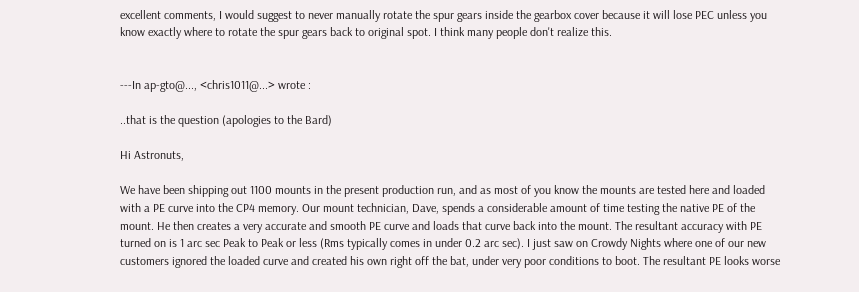excellent comments, I would suggest to never manually rotate the spur gears inside the gearbox cover because it will lose PEC unless you know exactly where to rotate the spur gears back to original spot. I think many people don't realize this.


---In ap-gto@..., <chris1011@...> wrote :

..that is the question (apologies to the Bard)

Hi Astronuts,

We have been shipping out 1100 mounts in the present production run, and as most of you know the mounts are tested here and loaded with a PE curve into the CP4 memory. Our mount technician, Dave, spends a considerable amount of time testing the native PE of the mount. He then creates a very accurate and smooth PE curve and loads that curve back into the mount. The resultant accuracy with PE turned on is 1 arc sec Peak to Peak or less (Rms typically comes in under 0.2 arc sec). I just saw on Crowdy Nights where one of our new customers ignored the loaded curve and created his own right off the bat, under very poor conditions to boot. The resultant PE looks worse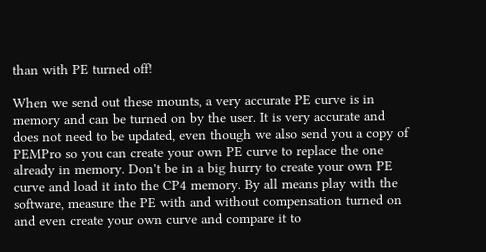than with PE turned off!

When we send out these mounts, a very accurate PE curve is in memory and can be turned on by the user. It is very accurate and does not need to be updated, even though we also send you a copy of PEMPro so you can create your own PE curve to replace the one already in memory. Don't be in a big hurry to create your own PE curve and load it into the CP4 memory. By all means play with the software, measure the PE with and without compensation turned on and even create your own curve and compare it to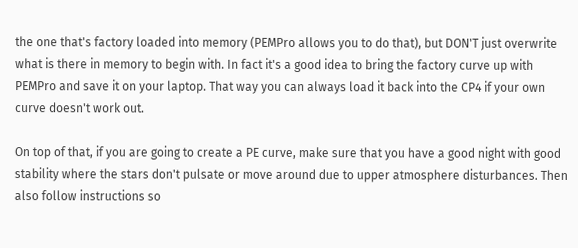the one that's factory loaded into memory (PEMPro allows you to do that), but DON'T just overwrite what is there in memory to begin with. In fact it's a good idea to bring the factory curve up with PEMPro and save it on your laptop. That way you can always load it back into the CP4 if your own curve doesn't work out.

On top of that, if you are going to create a PE curve, make sure that you have a good night with good stability where the stars don't pulsate or move around due to upper atmosphere disturbances. Then also follow instructions so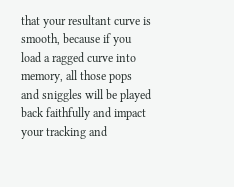that your resultant curve is smooth, because if you load a ragged curve into memory, all those pops and sniggles will be played back faithfully and impact your tracking and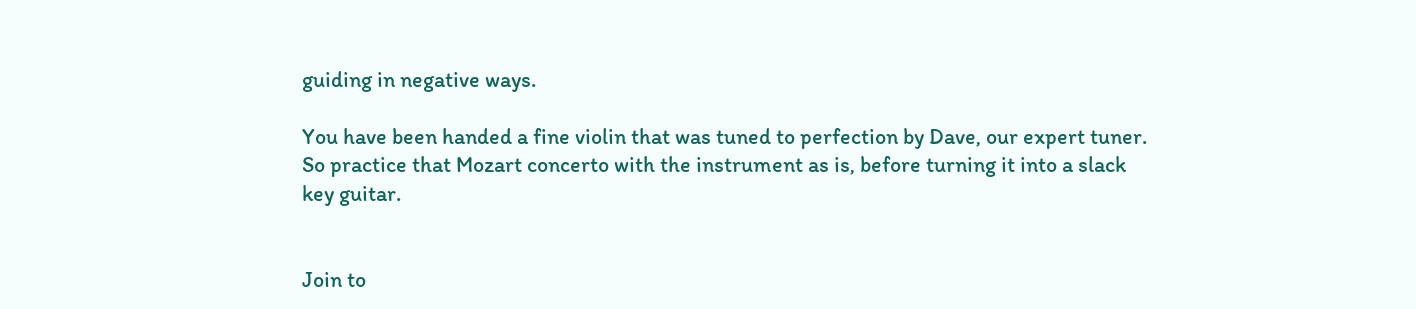guiding in negative ways.

You have been handed a fine violin that was tuned to perfection by Dave, our expert tuner. So practice that Mozart concerto with the instrument as is, before turning it into a slack key guitar.


Join to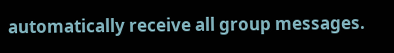automatically receive all group messages.